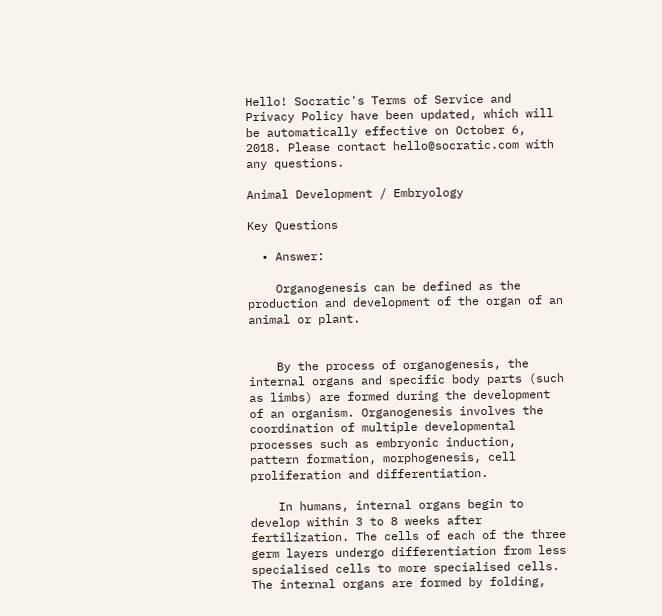Hello! Socratic's Terms of Service and Privacy Policy have been updated, which will be automatically effective on October 6, 2018. Please contact hello@socratic.com with any questions.

Animal Development / Embryology

Key Questions

  • Answer:

    Organogenesis can be defined as the production and development of the organ of an animal or plant.


    By the process of organogenesis, the internal organs and specific body parts (such as limbs) are formed during the development of an organism. Organogenesis involves the coordination of multiple developmental processes such as embryonic induction, pattern formation, morphogenesis, cell proliferation and differentiation.

    In humans, internal organs begin to develop within 3 to 8 weeks after fertilization. The cells of each of the three germ layers undergo differentiation from less specialised cells to more specialised cells. The internal organs are formed by folding,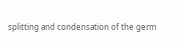splitting and condensation of the germ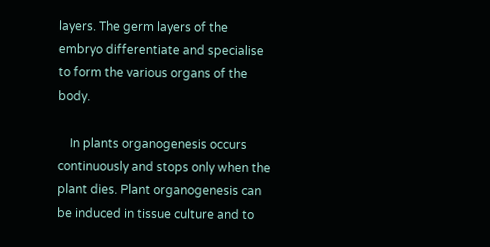layers. The germ layers of the embryo differentiate and specialise to form the various organs of the body.

    In plants organogenesis occurs continuously and stops only when the plant dies. Plant organogenesis can be induced in tissue culture and to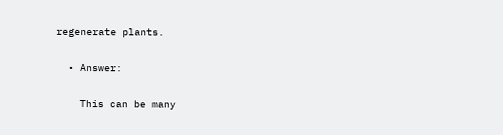regenerate plants.

  • Answer:

    This can be many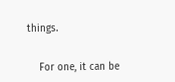things.


    For one, it can be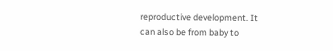reproductive development. It can also be from baby to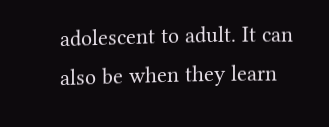adolescent to adult. It can also be when they learn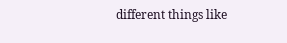different things like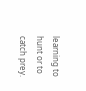learning to hunt or to catch prey.